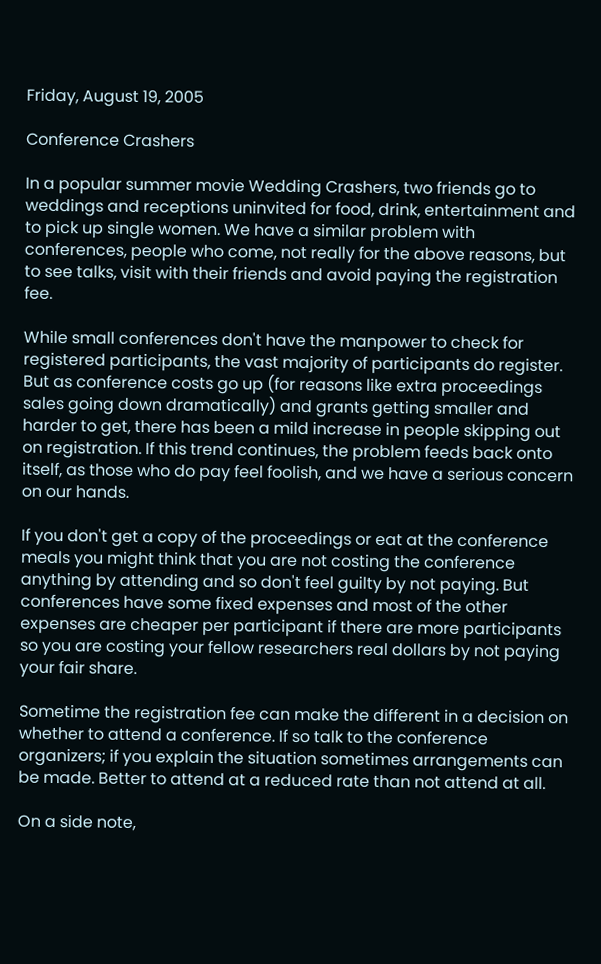Friday, August 19, 2005

Conference Crashers

In a popular summer movie Wedding Crashers, two friends go to weddings and receptions uninvited for food, drink, entertainment and to pick up single women. We have a similar problem with conferences, people who come, not really for the above reasons, but to see talks, visit with their friends and avoid paying the registration fee.

While small conferences don't have the manpower to check for registered participants, the vast majority of participants do register. But as conference costs go up (for reasons like extra proceedings sales going down dramatically) and grants getting smaller and harder to get, there has been a mild increase in people skipping out on registration. If this trend continues, the problem feeds back onto itself, as those who do pay feel foolish, and we have a serious concern on our hands.

If you don't get a copy of the proceedings or eat at the conference meals you might think that you are not costing the conference anything by attending and so don't feel guilty by not paying. But conferences have some fixed expenses and most of the other expenses are cheaper per participant if there are more participants so you are costing your fellow researchers real dollars by not paying your fair share.

Sometime the registration fee can make the different in a decision on whether to attend a conference. If so talk to the conference organizers; if you explain the situation sometimes arrangements can be made. Better to attend at a reduced rate than not attend at all.

On a side note,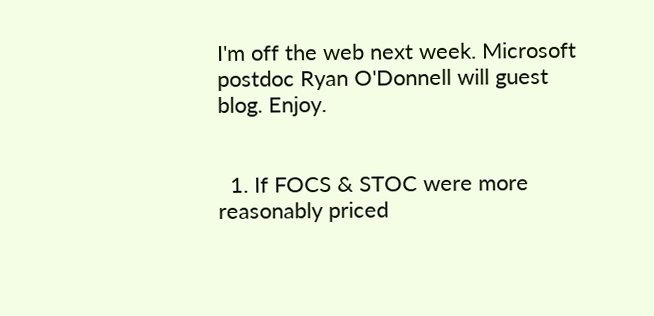I'm off the web next week. Microsoft postdoc Ryan O'Donnell will guest blog. Enjoy.


  1. If FOCS & STOC were more reasonably priced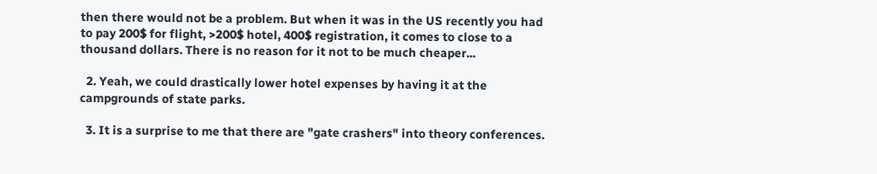then there would not be a problem. But when it was in the US recently you had to pay 200$ for flight, >200$ hotel, 400$ registration, it comes to close to a thousand dollars. There is no reason for it not to be much cheaper...

  2. Yeah, we could drastically lower hotel expenses by having it at the campgrounds of state parks.

  3. It is a surprise to me that there are "gate crashers" into theory conferences.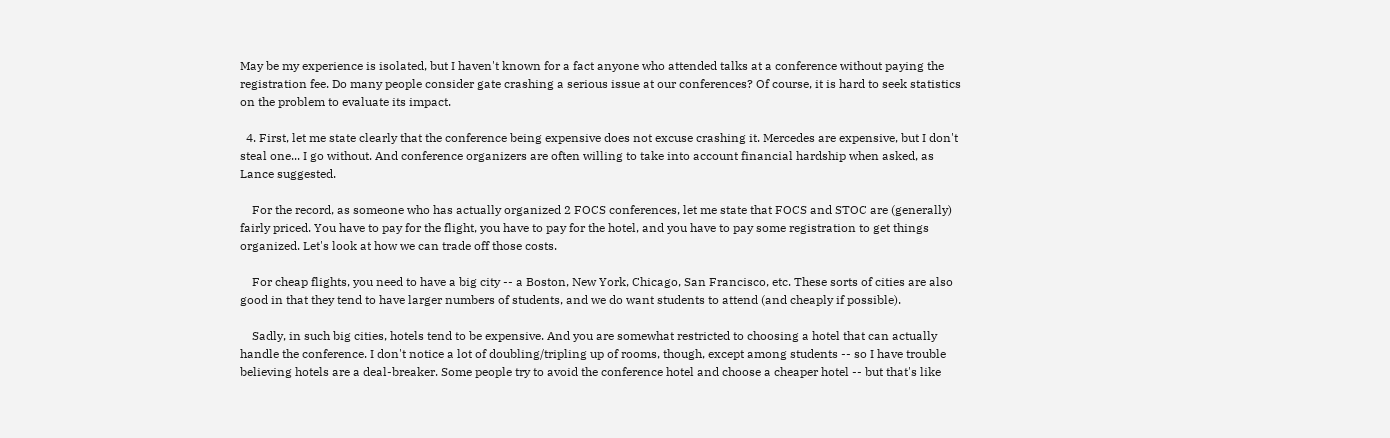May be my experience is isolated, but I haven't known for a fact anyone who attended talks at a conference without paying the registration fee. Do many people consider gate crashing a serious issue at our conferences? Of course, it is hard to seek statistics on the problem to evaluate its impact.

  4. First, let me state clearly that the conference being expensive does not excuse crashing it. Mercedes are expensive, but I don't steal one... I go without. And conference organizers are often willing to take into account financial hardship when asked, as Lance suggested.

    For the record, as someone who has actually organized 2 FOCS conferences, let me state that FOCS and STOC are (generally) fairly priced. You have to pay for the flight, you have to pay for the hotel, and you have to pay some registration to get things organized. Let's look at how we can trade off those costs.

    For cheap flights, you need to have a big city -- a Boston, New York, Chicago, San Francisco, etc. These sorts of cities are also good in that they tend to have larger numbers of students, and we do want students to attend (and cheaply if possible).

    Sadly, in such big cities, hotels tend to be expensive. And you are somewhat restricted to choosing a hotel that can actually handle the conference. I don't notice a lot of doubling/tripling up of rooms, though, except among students -- so I have trouble believing hotels are a deal-breaker. Some people try to avoid the conference hotel and choose a cheaper hotel -- but that's like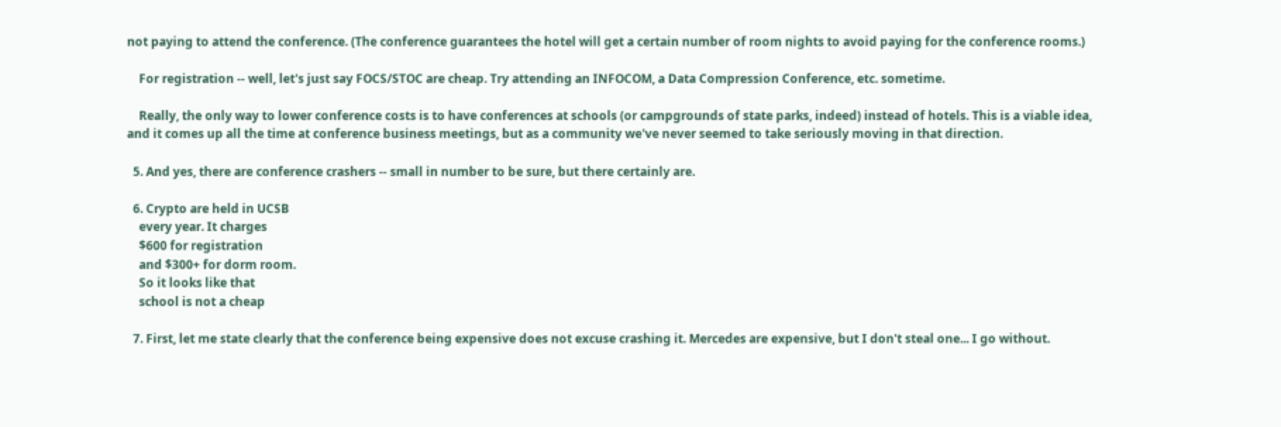not paying to attend the conference. (The conference guarantees the hotel will get a certain number of room nights to avoid paying for the conference rooms.)

    For registration -- well, let's just say FOCS/STOC are cheap. Try attending an INFOCOM, a Data Compression Conference, etc. sometime.

    Really, the only way to lower conference costs is to have conferences at schools (or campgrounds of state parks, indeed) instead of hotels. This is a viable idea, and it comes up all the time at conference business meetings, but as a community we've never seemed to take seriously moving in that direction.

  5. And yes, there are conference crashers -- small in number to be sure, but there certainly are.

  6. Crypto are held in UCSB
    every year. It charges
    $600 for registration
    and $300+ for dorm room.
    So it looks like that
    school is not a cheap

  7. First, let me state clearly that the conference being expensive does not excuse crashing it. Mercedes are expensive, but I don't steal one... I go without.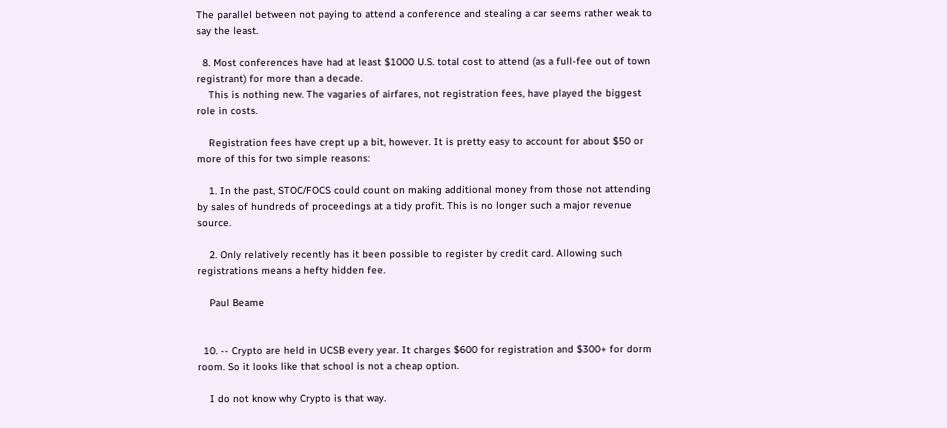The parallel between not paying to attend a conference and stealing a car seems rather weak to say the least.

  8. Most conferences have had at least $1000 U.S. total cost to attend (as a full-fee out of town registrant) for more than a decade.
    This is nothing new. The vagaries of airfares, not registration fees, have played the biggest role in costs.

    Registration fees have crept up a bit, however. It is pretty easy to account for about $50 or more of this for two simple reasons:

    1. In the past, STOC/FOCS could count on making additional money from those not attending by sales of hundreds of proceedings at a tidy profit. This is no longer such a major revenue source.

    2. Only relatively recently has it been possible to register by credit card. Allowing such registrations means a hefty hidden fee.

    Paul Beame


  10. -- Crypto are held in UCSB every year. It charges $600 for registration and $300+ for dorm room. So it looks like that school is not a cheap option.

    I do not know why Crypto is that way.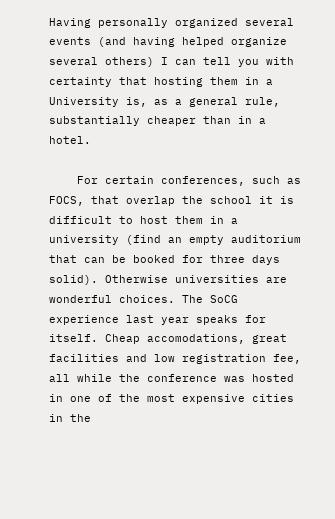Having personally organized several events (and having helped organize several others) I can tell you with certainty that hosting them in a University is, as a general rule, substantially cheaper than in a hotel.

    For certain conferences, such as FOCS, that overlap the school it is difficult to host them in a university (find an empty auditorium that can be booked for three days solid). Otherwise universities are wonderful choices. The SoCG experience last year speaks for itself. Cheap accomodations, great facilities and low registration fee, all while the conference was hosted in one of the most expensive cities in the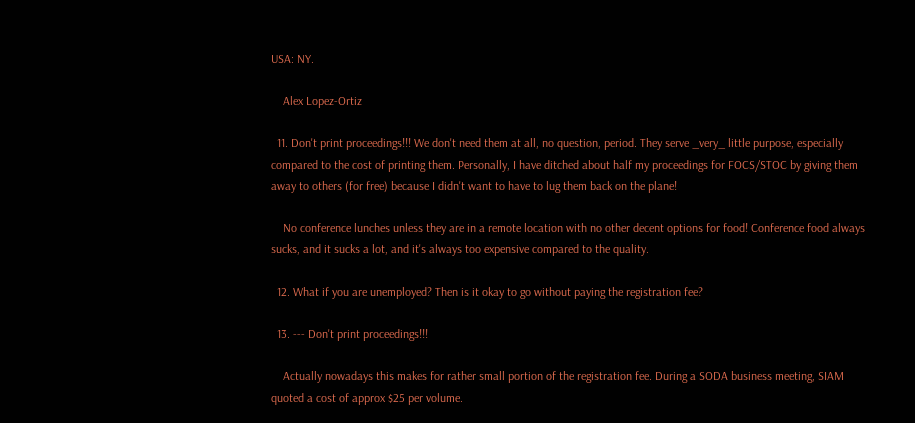USA: NY.

    Alex Lopez-Ortiz

  11. Don't print proceedings!!! We don't need them at all, no question, period. They serve _very_ little purpose, especially compared to the cost of printing them. Personally, I have ditched about half my proceedings for FOCS/STOC by giving them away to others (for free) because I didn't want to have to lug them back on the plane!

    No conference lunches unless they are in a remote location with no other decent options for food! Conference food always sucks, and it sucks a lot, and it's always too expensive compared to the quality.

  12. What if you are unemployed? Then is it okay to go without paying the registration fee?

  13. --- Don't print proceedings!!!

    Actually nowadays this makes for rather small portion of the registration fee. During a SODA business meeting, SIAM quoted a cost of approx $25 per volume.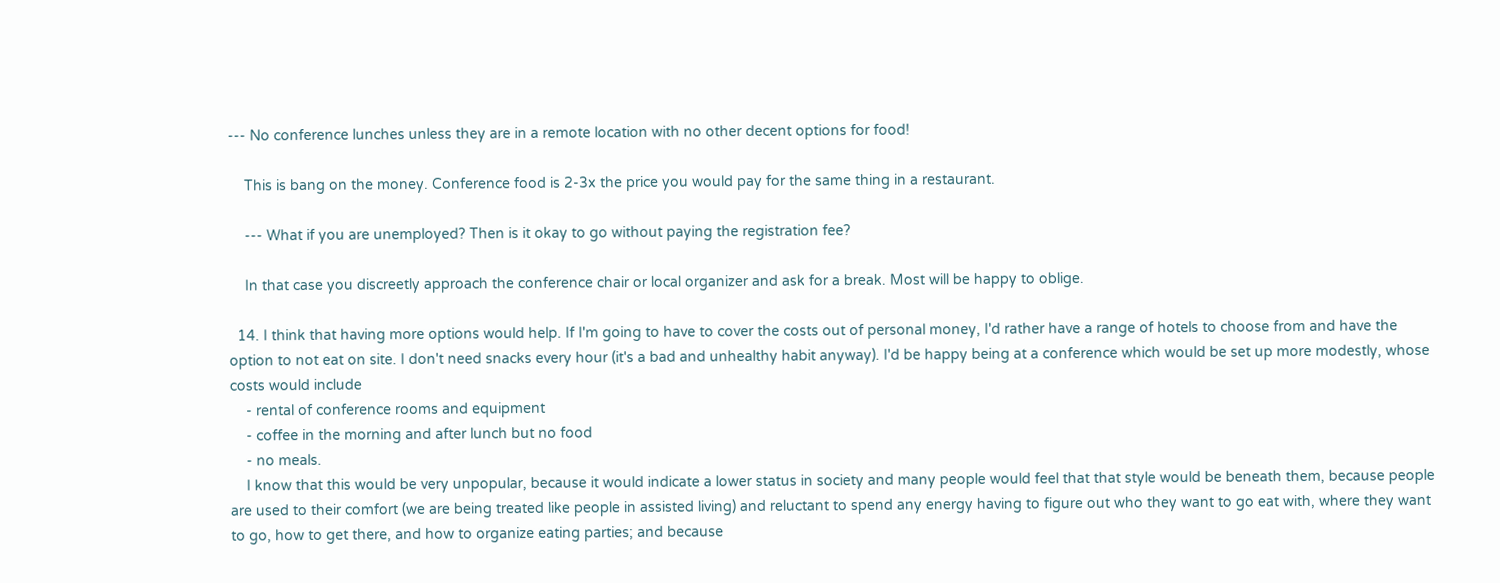--- No conference lunches unless they are in a remote location with no other decent options for food!

    This is bang on the money. Conference food is 2-3x the price you would pay for the same thing in a restaurant.

    --- What if you are unemployed? Then is it okay to go without paying the registration fee?

    In that case you discreetly approach the conference chair or local organizer and ask for a break. Most will be happy to oblige.

  14. I think that having more options would help. If I'm going to have to cover the costs out of personal money, I'd rather have a range of hotels to choose from and have the option to not eat on site. I don't need snacks every hour (it's a bad and unhealthy habit anyway). I'd be happy being at a conference which would be set up more modestly, whose costs would include
    - rental of conference rooms and equipment
    - coffee in the morning and after lunch but no food
    - no meals.
    I know that this would be very unpopular, because it would indicate a lower status in society and many people would feel that that style would be beneath them, because people are used to their comfort (we are being treated like people in assisted living) and reluctant to spend any energy having to figure out who they want to go eat with, where they want to go, how to get there, and how to organize eating parties; and because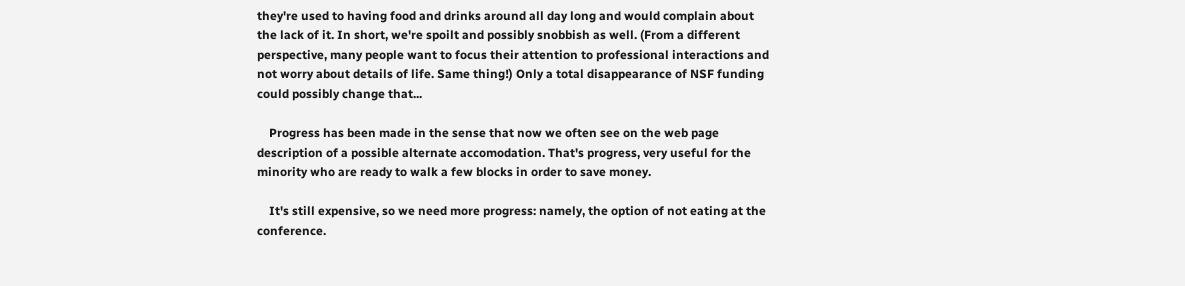they're used to having food and drinks around all day long and would complain about the lack of it. In short, we're spoilt and possibly snobbish as well. (From a different perspective, many people want to focus their attention to professional interactions and not worry about details of life. Same thing!) Only a total disappearance of NSF funding could possibly change that...

    Progress has been made in the sense that now we often see on the web page description of a possible alternate accomodation. That's progress, very useful for the minority who are ready to walk a few blocks in order to save money.

    It's still expensive, so we need more progress: namely, the option of not eating at the conference.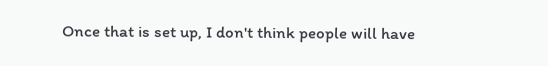Once that is set up, I don't think people will have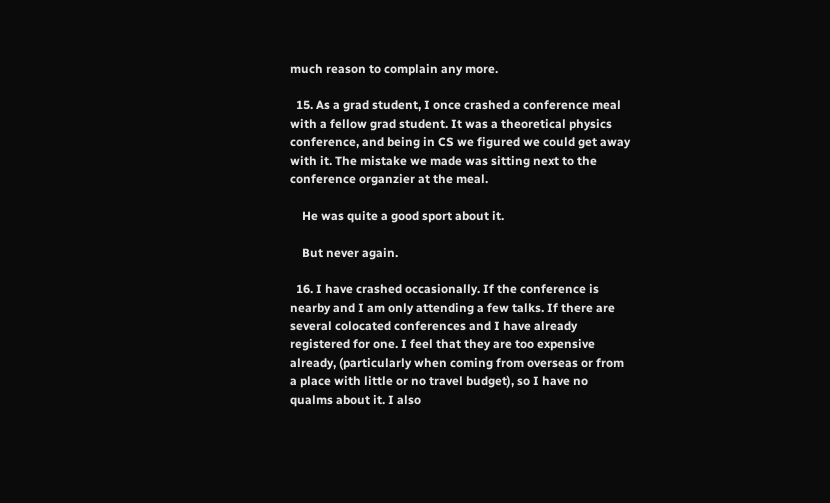much reason to complain any more.

  15. As a grad student, I once crashed a conference meal with a fellow grad student. It was a theoretical physics conference, and being in CS we figured we could get away with it. The mistake we made was sitting next to the conference organzier at the meal.

    He was quite a good sport about it.

    But never again.

  16. I have crashed occasionally. If the conference is nearby and I am only attending a few talks. If there are several colocated conferences and I have already registered for one. I feel that they are too expensive already, (particularly when coming from overseas or from a place with little or no travel budget), so I have no qualms about it. I also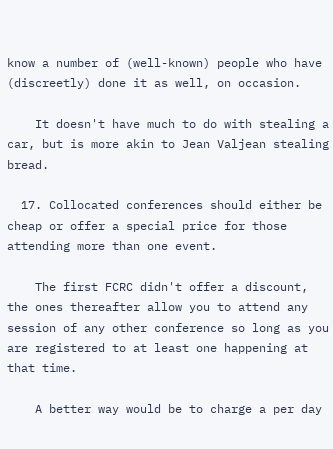know a number of (well-known) people who have (discreetly) done it as well, on occasion.

    It doesn't have much to do with stealing a car, but is more akin to Jean Valjean stealing bread.

  17. Collocated conferences should either be cheap or offer a special price for those attending more than one event.

    The first FCRC didn't offer a discount, the ones thereafter allow you to attend any session of any other conference so long as you are registered to at least one happening at that time.

    A better way would be to charge a per day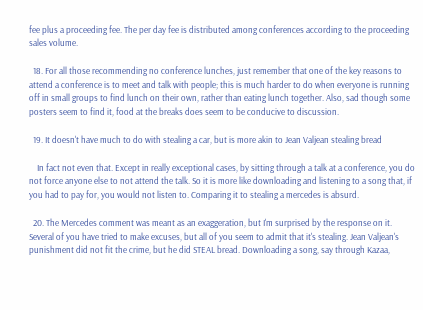fee plus a proceeding fee. The per day fee is distributed among conferences according to the proceeding sales volume.

  18. For all those recommending no conference lunches, just remember that one of the key reasons to attend a conference is to meet and talk with people; this is much harder to do when everyone is running off in small groups to find lunch on their own, rather than eating lunch together. Also, sad though some posters seem to find it, food at the breaks does seem to be conducive to discussion.

  19. It doesn't have much to do with stealing a car, but is more akin to Jean Valjean stealing bread

    In fact not even that. Except in really exceptional cases, by sitting through a talk at a conference, you do not force anyone else to not attend the talk. So it is more like downloading and listening to a song that, if you had to pay for, you would not listen to. Comparing it to stealing a mercedes is absurd.

  20. The Mercedes comment was meant as an exaggeration, but I'm surprised by the response on it. Several of you have tried to make excuses, but all of you seem to admit that it's stealing. Jean Valjean's punishment did not fit the crime, but he did STEAL bread. Downloading a song, say through Kazaa,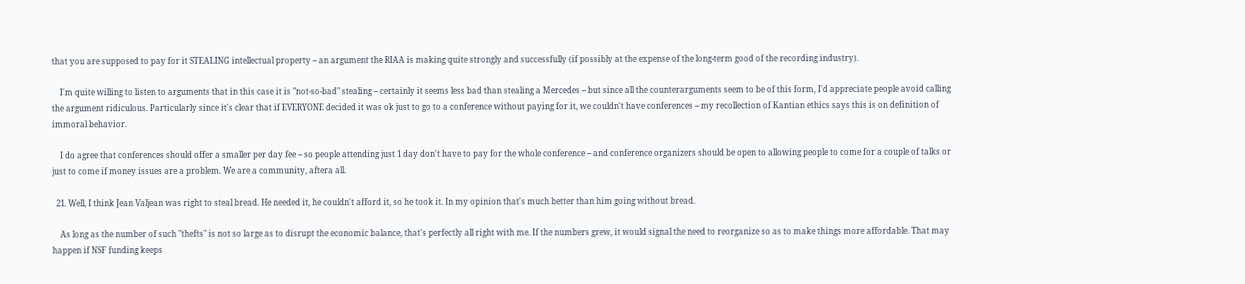that you are supposed to pay for it STEALING intellectual property -- an argument the RIAA is making quite strongly and successfully (if possibly at the expense of the long-term good of the recording industry).

    I'm quite willing to listen to arguments that in this case it is "not-so-bad" stealing -- certainly it seems less bad than stealing a Mercedes -- but since all the counterarguments seem to be of this form, I'd appreciate people avoid calling the argument ridiculous. Particularly since it's clear that if EVERYONE decided it was ok just to go to a conference without paying for it, we couldn't have conferences -- my recollection of Kantian ethics says this is on definition of immoral behavior.

    I do agree that conferences should offer a smaller per day fee -- so people attending just 1 day don't have to pay for the whole conference -- and conference organizers should be open to allowing people to come for a couple of talks or just to come if money issues are a problem. We are a community, aftera all.

  21. Well, I think Jean Valjean was right to steal bread. He needed it, he couldn't afford it, so he took it. In my opinion that's much better than him going without bread.

    As long as the number of such "thefts" is not so large as to disrupt the economic balance, that's perfectly all right with me. If the numbers grew, it would signal the need to reorganize so as to make things more affordable. That may happen if NSF funding keeps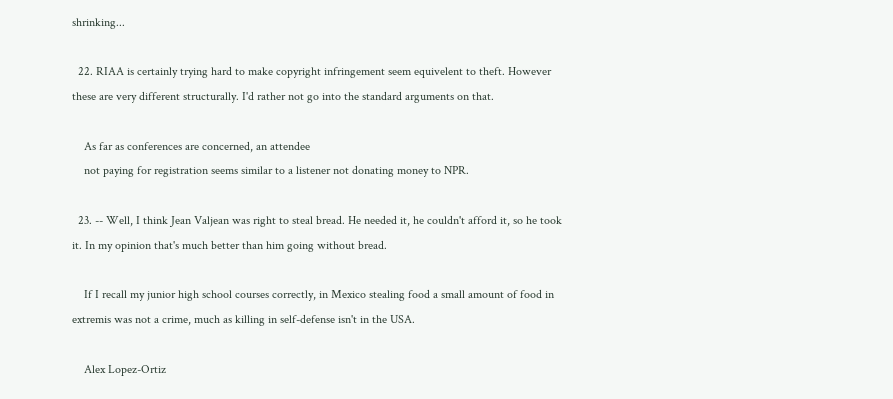shrinking...

  22. RIAA is certainly trying hard to make copyright infringement seem equivelent to theft. However these are very different structurally. I'd rather not go into the standard arguments on that.

    As far as conferences are concerned, an attendee
    not paying for registration seems similar to a listener not donating money to NPR.

  23. -- Well, I think Jean Valjean was right to steal bread. He needed it, he couldn't afford it, so he took it. In my opinion that's much better than him going without bread.

    If I recall my junior high school courses correctly, in Mexico stealing food a small amount of food in extremis was not a crime, much as killing in self-defense isn't in the USA.

    Alex Lopez-Ortiz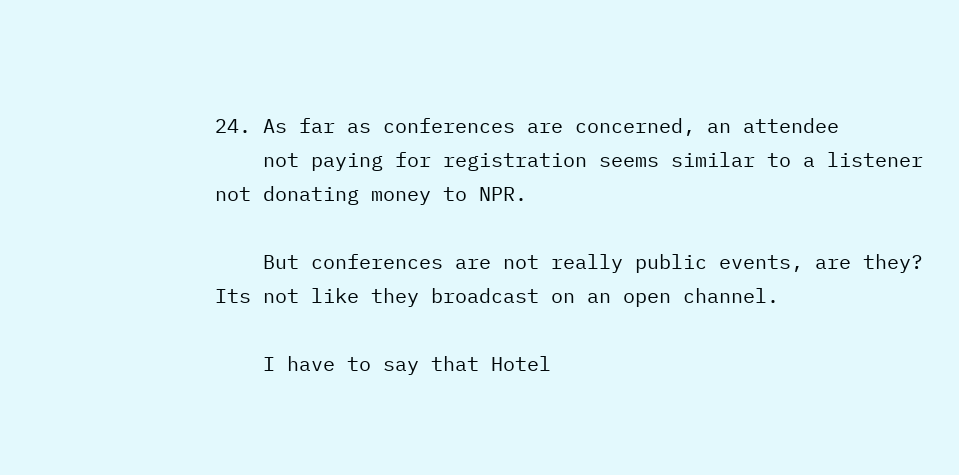24. As far as conferences are concerned, an attendee
    not paying for registration seems similar to a listener not donating money to NPR.

    But conferences are not really public events, are they? Its not like they broadcast on an open channel.

    I have to say that Hotel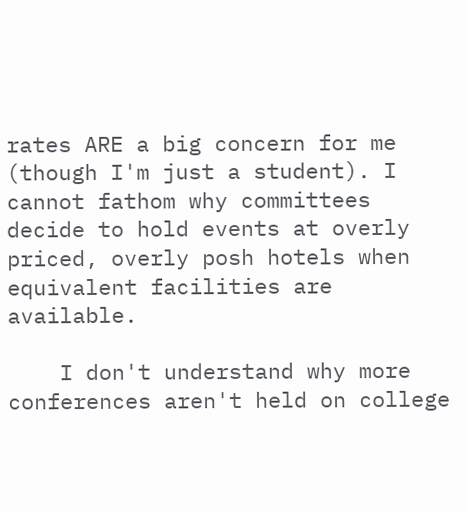rates ARE a big concern for me (though I'm just a student). I cannot fathom why committees decide to hold events at overly priced, overly posh hotels when equivalent facilities are available.

    I don't understand why more conferences aren't held on college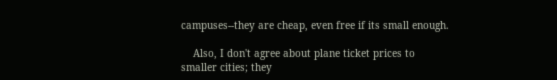campuses--they are cheap, even free if its small enough.

    Also, I don't agree about plane ticket prices to smaller cities; they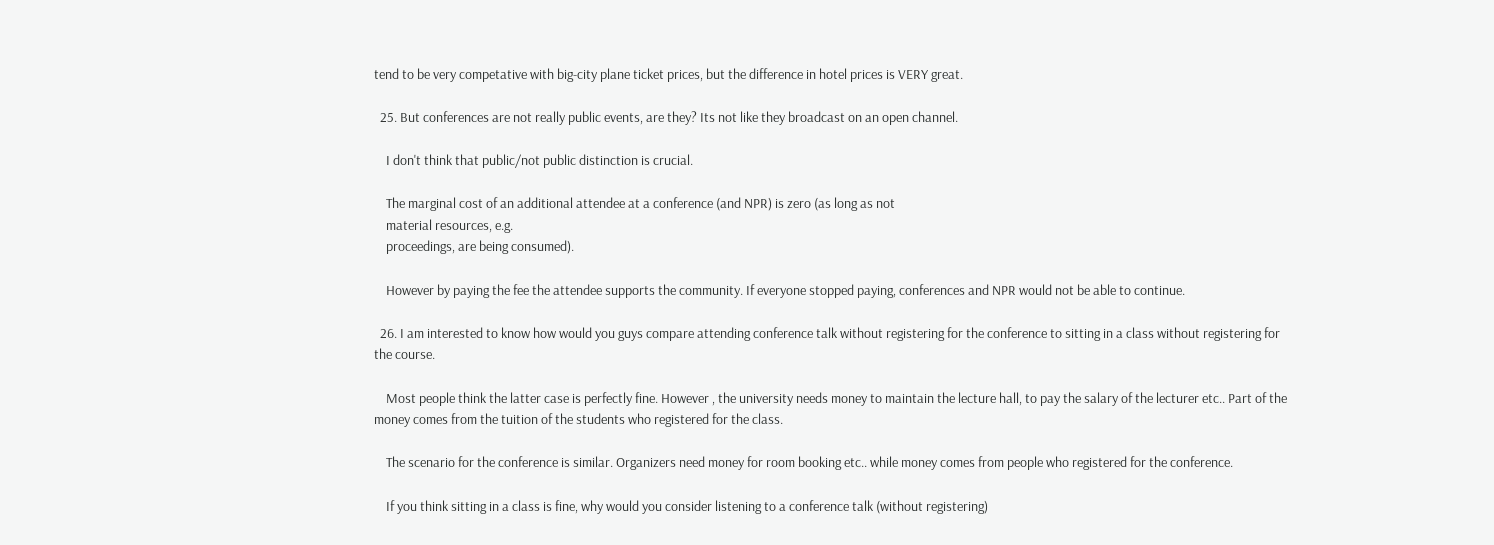tend to be very competative with big-city plane ticket prices, but the difference in hotel prices is VERY great.

  25. But conferences are not really public events, are they? Its not like they broadcast on an open channel.

    I don't think that public/not public distinction is crucial.

    The marginal cost of an additional attendee at a conference (and NPR) is zero (as long as not
    material resources, e.g.
    proceedings, are being consumed).

    However by paying the fee the attendee supports the community. If everyone stopped paying, conferences and NPR would not be able to continue.

  26. I am interested to know how would you guys compare attending conference talk without registering for the conference to sitting in a class without registering for the course.

    Most people think the latter case is perfectly fine. However , the university needs money to maintain the lecture hall, to pay the salary of the lecturer etc.. Part of the money comes from the tuition of the students who registered for the class.

    The scenario for the conference is similar. Organizers need money for room booking etc.. while money comes from people who registered for the conference.

    If you think sitting in a class is fine, why would you consider listening to a conference talk (without registering)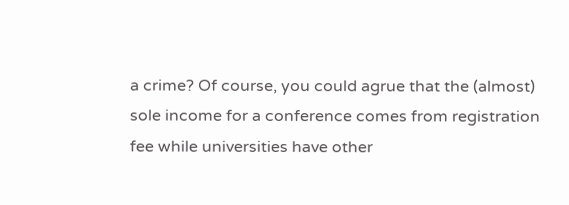a crime? Of course, you could agrue that the (almost) sole income for a conference comes from registration fee while universities have other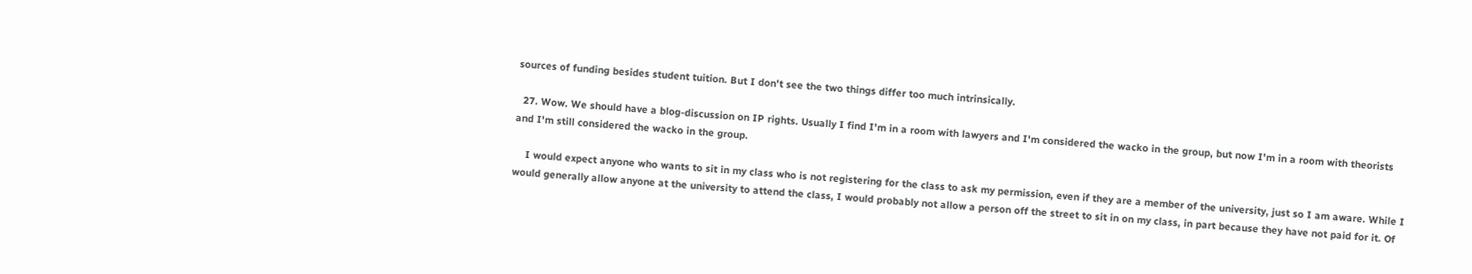sources of funding besides student tuition. But I don't see the two things differ too much intrinsically.

  27. Wow. We should have a blog-discussion on IP rights. Usually I find I'm in a room with lawyers and I'm considered the wacko in the group, but now I'm in a room with theorists and I'm still considered the wacko in the group.

    I would expect anyone who wants to sit in my class who is not registering for the class to ask my permission, even if they are a member of the university, just so I am aware. While I would generally allow anyone at the university to attend the class, I would probably not allow a person off the street to sit in on my class, in part because they have not paid for it. Of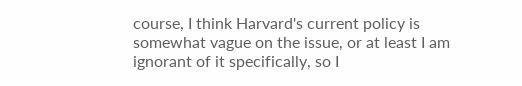course, I think Harvard's current policy is somewhat vague on the issue, or at least I am ignorant of it specifically, so I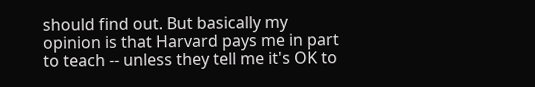should find out. But basically my opinion is that Harvard pays me in part to teach -- unless they tell me it's OK to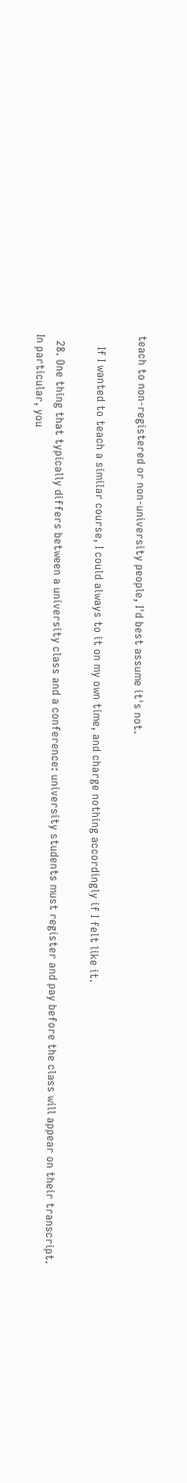teach to non-registered or non-university people, I'd best assume it's not.

    If I wanted to teach a similar course, I could always to it on my own time, and charge nothing accordingly if I felt like it.

  28. One thing that typically differs between a university class and a conference: university students must register and pay before the class will appear on their transcript. In particular, you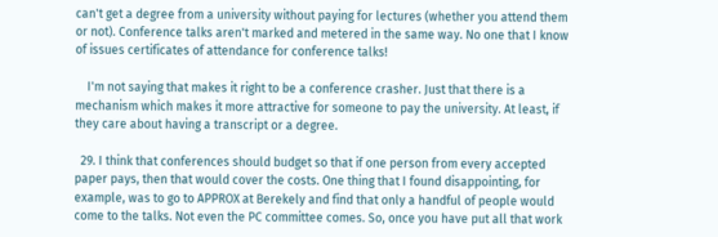can't get a degree from a university without paying for lectures (whether you attend them or not). Conference talks aren't marked and metered in the same way. No one that I know of issues certificates of attendance for conference talks!

    I'm not saying that makes it right to be a conference crasher. Just that there is a mechanism which makes it more attractive for someone to pay the university. At least, if they care about having a transcript or a degree.

  29. I think that conferences should budget so that if one person from every accepted paper pays, then that would cover the costs. One thing that I found disappointing, for example, was to go to APPROX at Berekely and find that only a handful of people would come to the talks. Not even the PC committee comes. So, once you have put all that work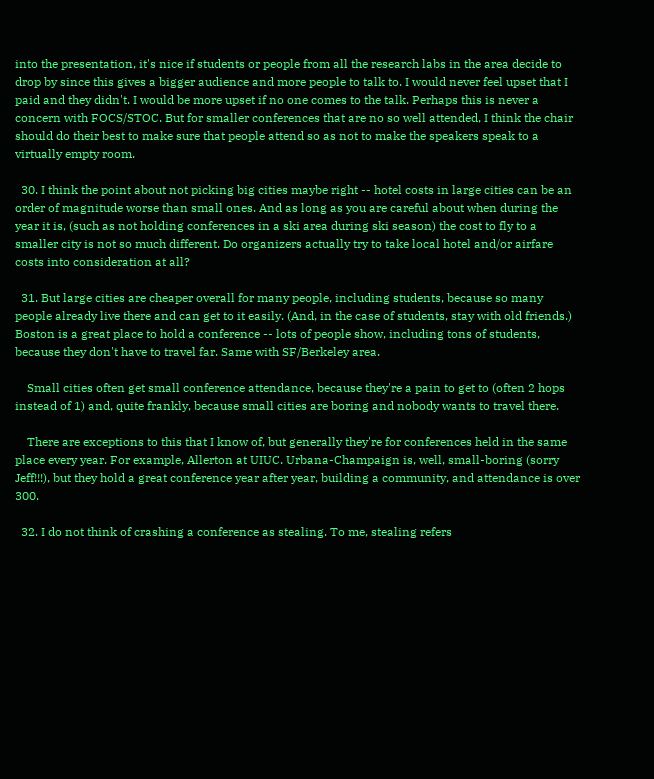into the presentation, it's nice if students or people from all the research labs in the area decide to drop by since this gives a bigger audience and more people to talk to. I would never feel upset that I paid and they didn't. I would be more upset if no one comes to the talk. Perhaps this is never a concern with FOCS/STOC. But for smaller conferences that are no so well attended, I think the chair should do their best to make sure that people attend so as not to make the speakers speak to a virtually empty room.

  30. I think the point about not picking big cities maybe right -- hotel costs in large cities can be an order of magnitude worse than small ones. And as long as you are careful about when during the year it is, (such as not holding conferences in a ski area during ski season) the cost to fly to a smaller city is not so much different. Do organizers actually try to take local hotel and/or airfare costs into consideration at all?

  31. But large cities are cheaper overall for many people, including students, because so many people already live there and can get to it easily. (And, in the case of students, stay with old friends.) Boston is a great place to hold a conference -- lots of people show, including tons of students, because they don't have to travel far. Same with SF/Berkeley area.

    Small cities often get small conference attendance, because they're a pain to get to (often 2 hops instead of 1) and, quite frankly, because small cities are boring and nobody wants to travel there.

    There are exceptions to this that I know of, but generally they're for conferences held in the same place every year. For example, Allerton at UIUC. Urbana-Champaign is, well, small-boring (sorry Jeff!!!), but they hold a great conference year after year, building a community, and attendance is over 300.

  32. I do not think of crashing a conference as stealing. To me, stealing refers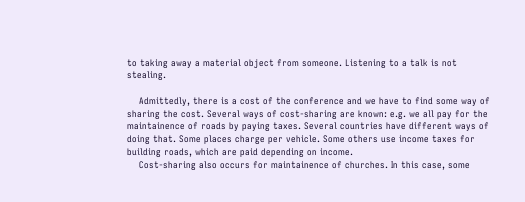to taking away a material object from someone. Listening to a talk is not stealing.

    Admittedly, there is a cost of the conference and we have to find some way of sharing the cost. Several ways of cost-sharing are known: e.g. we all pay for the maintainence of roads by paying taxes. Several countries have different ways of doing that. Some places charge per vehicle. Some others use income taxes for building roads, which are paid depending on income.
    Cost-sharing also occurs for maintainence of churches. In this case, some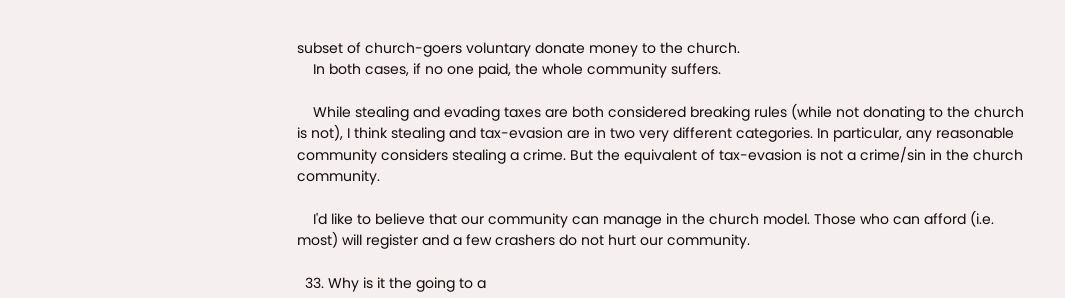subset of church-goers voluntary donate money to the church.
    In both cases, if no one paid, the whole community suffers.

    While stealing and evading taxes are both considered breaking rules (while not donating to the church is not), I think stealing and tax-evasion are in two very different categories. In particular, any reasonable community considers stealing a crime. But the equivalent of tax-evasion is not a crime/sin in the church community.

    I'd like to believe that our community can manage in the church model. Those who can afford (i.e. most) will register and a few crashers do not hurt our community.

  33. Why is it the going to a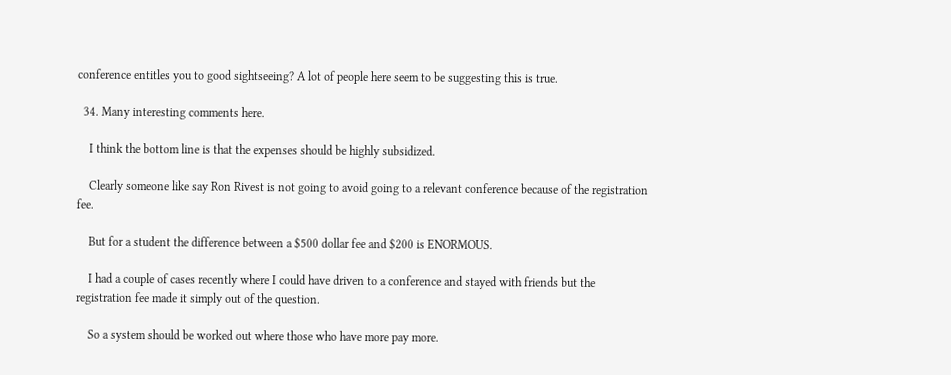conference entitles you to good sightseeing? A lot of people here seem to be suggesting this is true.

  34. Many interesting comments here.

    I think the bottom line is that the expenses should be highly subsidized.

    Clearly someone like say Ron Rivest is not going to avoid going to a relevant conference because of the registration fee.

    But for a student the difference between a $500 dollar fee and $200 is ENORMOUS.

    I had a couple of cases recently where I could have driven to a conference and stayed with friends but the registration fee made it simply out of the question.

    So a system should be worked out where those who have more pay more.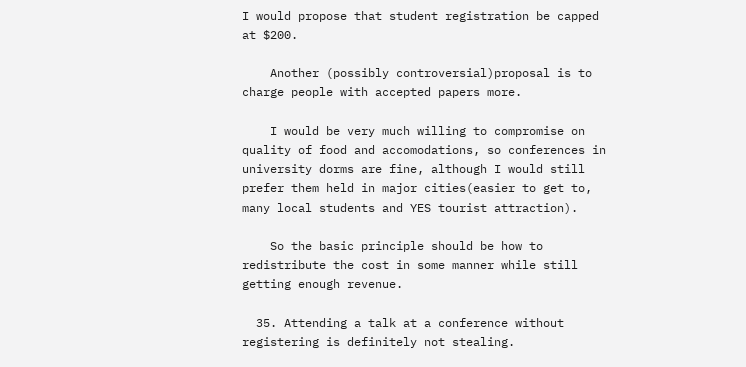I would propose that student registration be capped at $200.

    Another (possibly controversial)proposal is to charge people with accepted papers more.

    I would be very much willing to compromise on quality of food and accomodations, so conferences in university dorms are fine, although I would still prefer them held in major cities(easier to get to, many local students and YES tourist attraction).

    So the basic principle should be how to redistribute the cost in some manner while still getting enough revenue.

  35. Attending a talk at a conference without registering is definitely not stealing.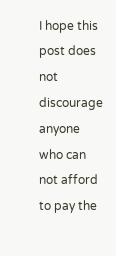I hope this post does not discourage anyone who can not afford to pay the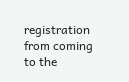registration from coming to the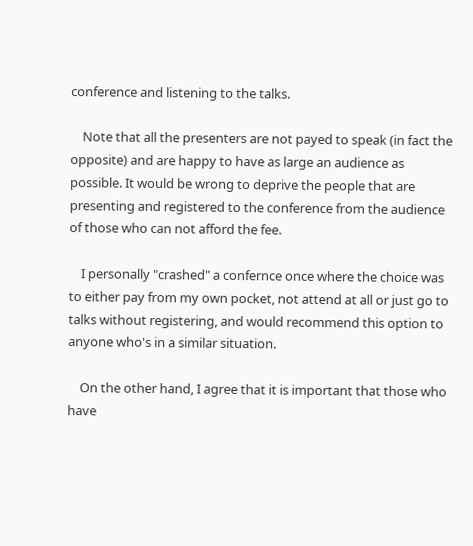conference and listening to the talks.

    Note that all the presenters are not payed to speak (in fact the opposite) and are happy to have as large an audience as possible. It would be wrong to deprive the people that are presenting and registered to the conference from the audience of those who can not afford the fee.

    I personally "crashed" a confernce once where the choice was to either pay from my own pocket, not attend at all or just go to talks without registering, and would recommend this option to anyone who's in a similar situation.

    On the other hand, I agree that it is important that those who have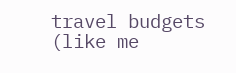travel budgets (like me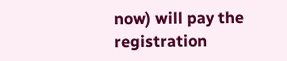now) will pay the registration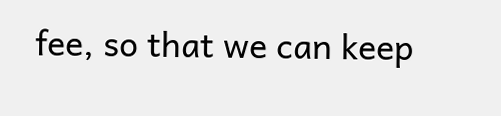fee, so that we can keep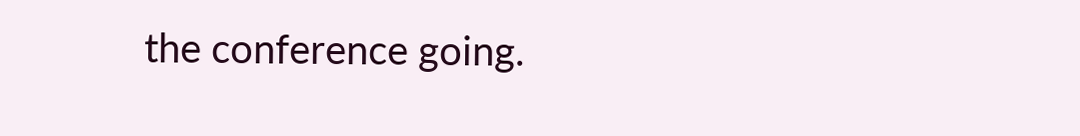the conference going.